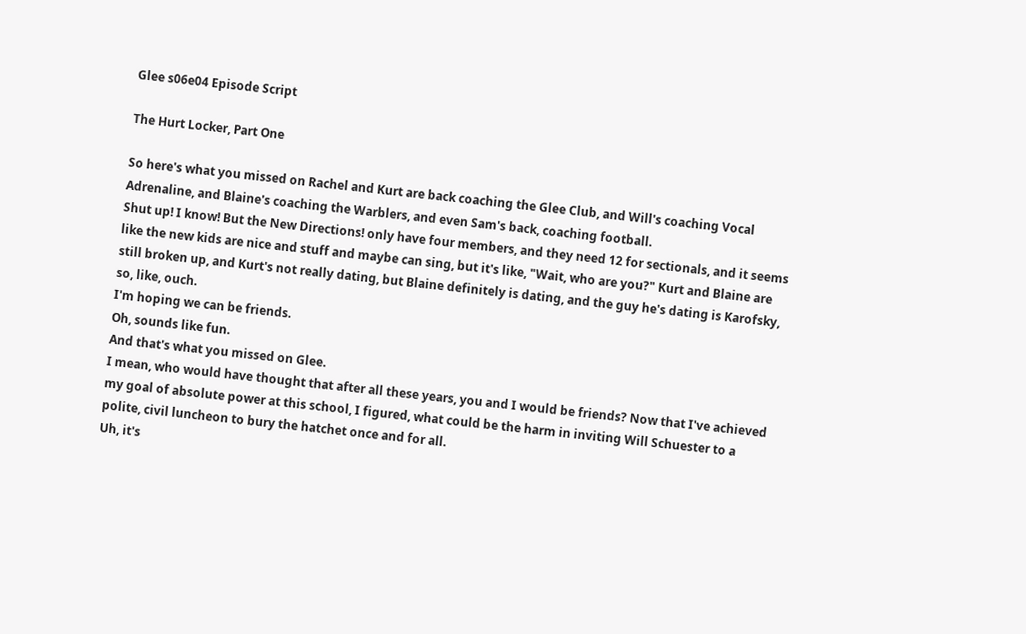Glee s06e04 Episode Script

The Hurt Locker, Part One

So here's what you missed on Rachel and Kurt are back coaching the Glee Club, and Will's coaching Vocal Adrenaline, and Blaine's coaching the Warblers, and even Sam's back, coaching football.
Shut up! I know! But the New Directions! only have four members, and they need 12 for sectionals, and it seems like the new kids are nice and stuff and maybe can sing, but it's like, "Wait, who are you?" Kurt and Blaine are still broken up, and Kurt's not really dating, but Blaine definitely is dating, and the guy he's dating is Karofsky, so, like, ouch.
I'm hoping we can be friends.
Oh, sounds like fun.
And that's what you missed on Glee.
I mean, who would have thought that after all these years, you and I would be friends? Now that I've achieved my goal of absolute power at this school, I figured, what could be the harm in inviting Will Schuester to a polite, civil luncheon to bury the hatchet once and for all.
Uh, it's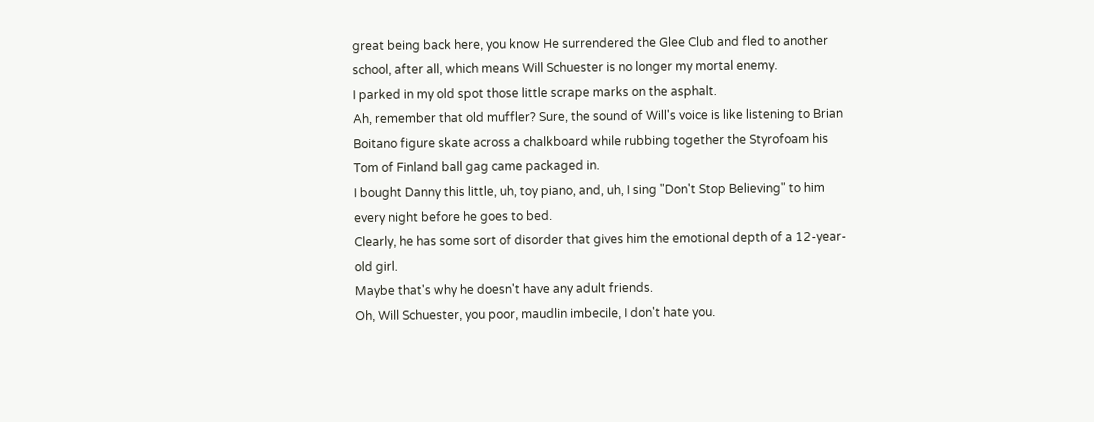great being back here, you know He surrendered the Glee Club and fled to another school, after all, which means Will Schuester is no longer my mortal enemy.
I parked in my old spot those little scrape marks on the asphalt.
Ah, remember that old muffler? Sure, the sound of Will's voice is like listening to Brian Boitano figure skate across a chalkboard while rubbing together the Styrofoam his Tom of Finland ball gag came packaged in.
I bought Danny this little, uh, toy piano, and, uh, I sing "Don't Stop Believing" to him every night before he goes to bed.
Clearly, he has some sort of disorder that gives him the emotional depth of a 12-year-old girl.
Maybe that's why he doesn't have any adult friends.
Oh, Will Schuester, you poor, maudlin imbecile, I don't hate you.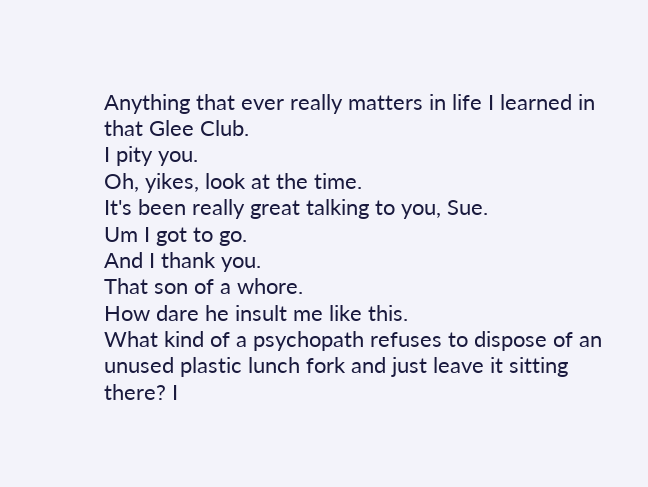Anything that ever really matters in life I learned in that Glee Club.
I pity you.
Oh, yikes, look at the time.
It's been really great talking to you, Sue.
Um I got to go.
And I thank you.
That son of a whore.
How dare he insult me like this.
What kind of a psychopath refuses to dispose of an unused plastic lunch fork and just leave it sitting there? I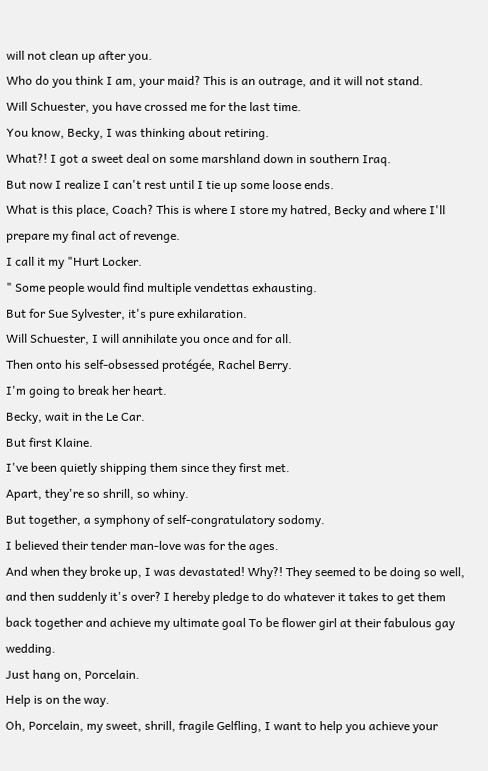will not clean up after you.
Who do you think I am, your maid? This is an outrage, and it will not stand.
Will Schuester, you have crossed me for the last time.
You know, Becky, I was thinking about retiring.
What?! I got a sweet deal on some marshland down in southern Iraq.
But now I realize I can't rest until I tie up some loose ends.
What is this place, Coach? This is where I store my hatred, Becky and where I'll prepare my final act of revenge.
I call it my "Hurt Locker.
" Some people would find multiple vendettas exhausting.
But for Sue Sylvester, it's pure exhilaration.
Will Schuester, I will annihilate you once and for all.
Then onto his self-obsessed protégée, Rachel Berry.
I'm going to break her heart.
Becky, wait in the Le Car.
But first Klaine.
I've been quietly shipping them since they first met.
Apart, they're so shrill, so whiny.
But together, a symphony of self-congratulatory sodomy.
I believed their tender man-love was for the ages.
And when they broke up, I was devastated! Why?! They seemed to be doing so well, and then suddenly it's over? I hereby pledge to do whatever it takes to get them back together and achieve my ultimate goal To be flower girl at their fabulous gay wedding.
Just hang on, Porcelain.
Help is on the way.
Oh, Porcelain, my sweet, shrill, fragile Gelfling, I want to help you achieve your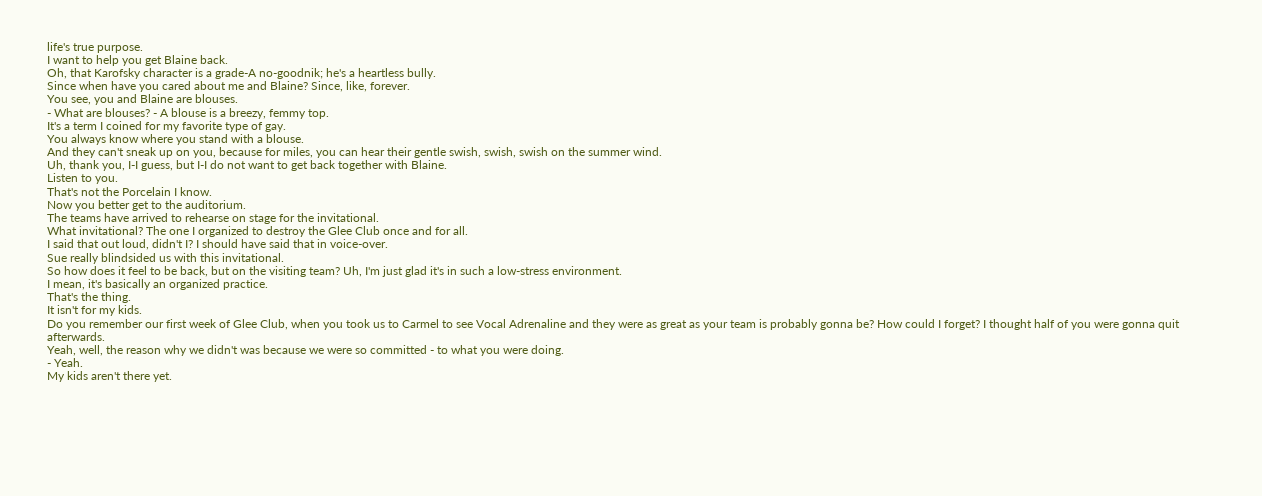life's true purpose.
I want to help you get Blaine back.
Oh, that Karofsky character is a grade-A no-goodnik; he's a heartless bully.
Since when have you cared about me and Blaine? Since, like, forever.
You see, you and Blaine are blouses.
- What are blouses? - A blouse is a breezy, femmy top.
It's a term I coined for my favorite type of gay.
You always know where you stand with a blouse.
And they can't sneak up on you, because for miles, you can hear their gentle swish, swish, swish on the summer wind.
Uh, thank you, I-I guess, but I-I do not want to get back together with Blaine.
Listen to you.
That's not the Porcelain I know.
Now you better get to the auditorium.
The teams have arrived to rehearse on stage for the invitational.
What invitational? The one I organized to destroy the Glee Club once and for all.
I said that out loud, didn't I? I should have said that in voice-over.
Sue really blindsided us with this invitational.
So how does it feel to be back, but on the visiting team? Uh, I'm just glad it's in such a low-stress environment.
I mean, it's basically an organized practice.
That's the thing.
It isn't for my kids.
Do you remember our first week of Glee Club, when you took us to Carmel to see Vocal Adrenaline and they were as great as your team is probably gonna be? How could I forget? I thought half of you were gonna quit afterwards.
Yeah, well, the reason why we didn't was because we were so committed - to what you were doing.
- Yeah.
My kids aren't there yet.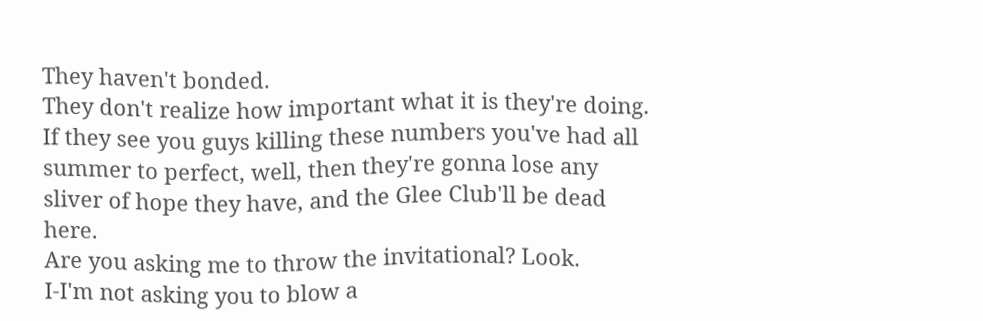They haven't bonded.
They don't realize how important what it is they're doing.
If they see you guys killing these numbers you've had all summer to perfect, well, then they're gonna lose any sliver of hope they have, and the Glee Club'll be dead here.
Are you asking me to throw the invitational? Look.
I-I'm not asking you to blow a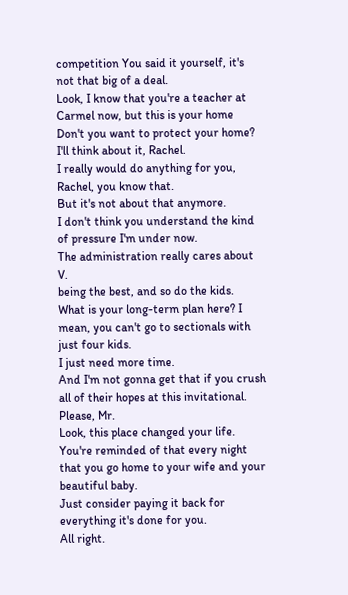competition You said it yourself, it's not that big of a deal.
Look, I know that you're a teacher at Carmel now, but this is your home Don't you want to protect your home? I'll think about it, Rachel.
I really would do anything for you, Rachel, you know that.
But it's not about that anymore.
I don't think you understand the kind of pressure I'm under now.
The administration really cares about V.
being the best, and so do the kids.
What is your long-term plan here? I mean, you can't go to sectionals with just four kids.
I just need more time.
And I'm not gonna get that if you crush all of their hopes at this invitational.
Please, Mr.
Look, this place changed your life.
You're reminded of that every night that you go home to your wife and your beautiful baby.
Just consider paying it back for everything it's done for you.
All right.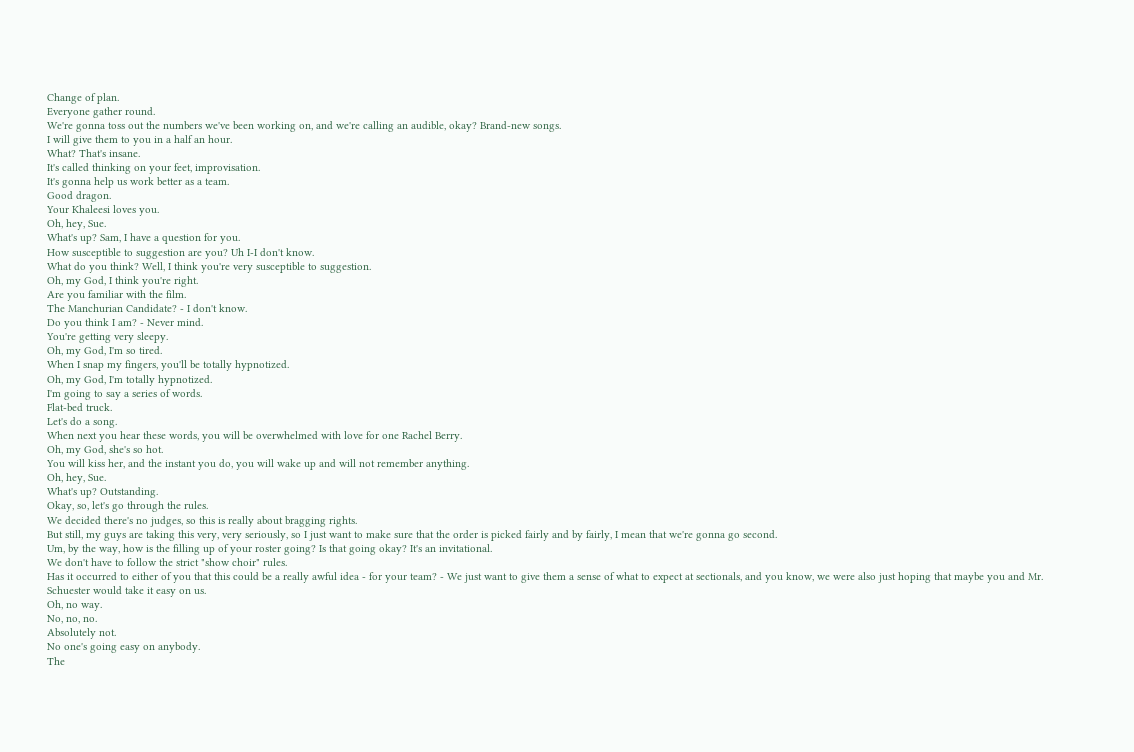Change of plan.
Everyone gather round.
We're gonna toss out the numbers we've been working on, and we're calling an audible, okay? Brand-new songs.
I will give them to you in a half an hour.
What? That's insane.
It's called thinking on your feet, improvisation.
It's gonna help us work better as a team.
Good dragon.
Your Khaleesi loves you.
Oh, hey, Sue.
What's up? Sam, I have a question for you.
How susceptible to suggestion are you? Uh I-I don't know.
What do you think? Well, I think you're very susceptible to suggestion.
Oh, my God, I think you're right.
Are you familiar with the film.
The Manchurian Candidate? - I don't know.
Do you think I am? - Never mind.
You're getting very sleepy.
Oh, my God, I'm so tired.
When I snap my fingers, you'll be totally hypnotized.
Oh, my God, I'm totally hypnotized.
I'm going to say a series of words.
Flat-bed truck.
Let's do a song.
When next you hear these words, you will be overwhelmed with love for one Rachel Berry.
Oh, my God, she's so hot.
You will kiss her, and the instant you do, you will wake up and will not remember anything.
Oh, hey, Sue.
What's up? Outstanding.
Okay, so, let's go through the rules.
We decided there's no judges, so this is really about bragging rights.
But still, my guys are taking this very, very seriously, so I just want to make sure that the order is picked fairly and by fairly, I mean that we're gonna go second.
Um, by the way, how is the filling up of your roster going? Is that going okay? It's an invitational.
We don't have to follow the strict "show choir" rules.
Has it occurred to either of you that this could be a really awful idea - for your team? - We just want to give them a sense of what to expect at sectionals, and you know, we were also just hoping that maybe you and Mr.
Schuester would take it easy on us.
Oh, no way.
No, no, no.
Absolutely not.
No one's going easy on anybody.
The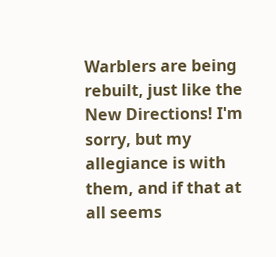Warblers are being rebuilt, just like the New Directions! I'm sorry, but my allegiance is with them, and if that at all seems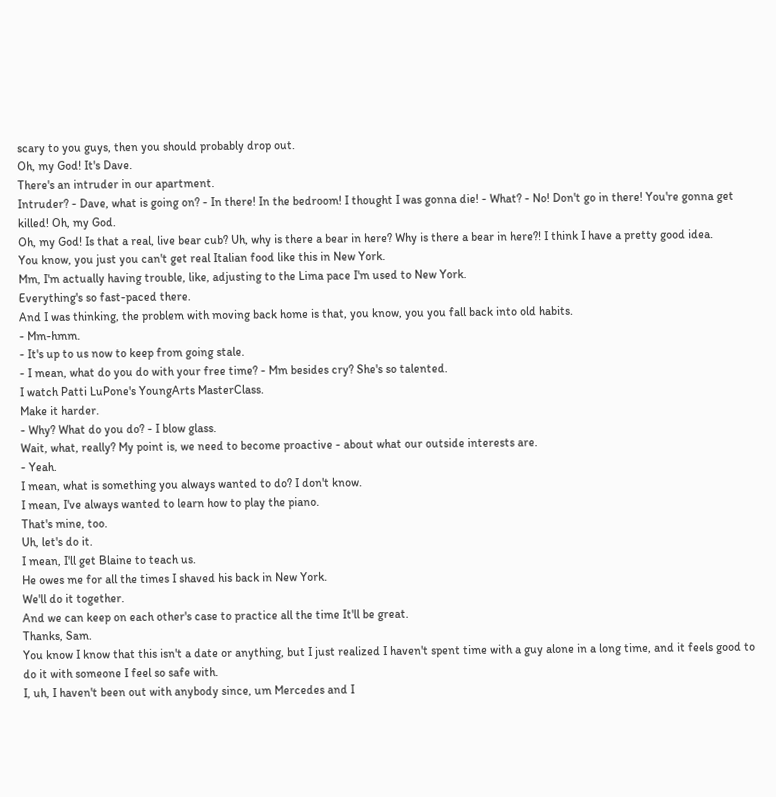scary to you guys, then you should probably drop out.
Oh, my God! It's Dave.
There's an intruder in our apartment.
Intruder? - Dave, what is going on? - In there! In the bedroom! I thought I was gonna die! - What? - No! Don't go in there! You're gonna get killed! Oh, my God.
Oh, my God! Is that a real, live bear cub? Uh, why is there a bear in here? Why is there a bear in here?! I think I have a pretty good idea.
You know, you just you can't get real Italian food like this in New York.
Mm, I'm actually having trouble, like, adjusting to the Lima pace I'm used to New York.
Everything's so fast-paced there.
And I was thinking, the problem with moving back home is that, you know, you you fall back into old habits.
- Mm-hmm.
- It's up to us now to keep from going stale.
- I mean, what do you do with your free time? - Mm besides cry? She's so talented.
I watch Patti LuPone's YoungArts MasterClass.
Make it harder.
- Why? What do you do? - I blow glass.
Wait, what, really? My point is, we need to become proactive - about what our outside interests are.
- Yeah.
I mean, what is something you always wanted to do? I don't know.
I mean, I've always wanted to learn how to play the piano.
That's mine, too.
Uh, let's do it.
I mean, I'll get Blaine to teach us.
He owes me for all the times I shaved his back in New York.
We'll do it together.
And we can keep on each other's case to practice all the time It'll be great.
Thanks, Sam.
You know I know that this isn't a date or anything, but I just realized I haven't spent time with a guy alone in a long time, and it feels good to do it with someone I feel so safe with.
I, uh, I haven't been out with anybody since, um Mercedes and I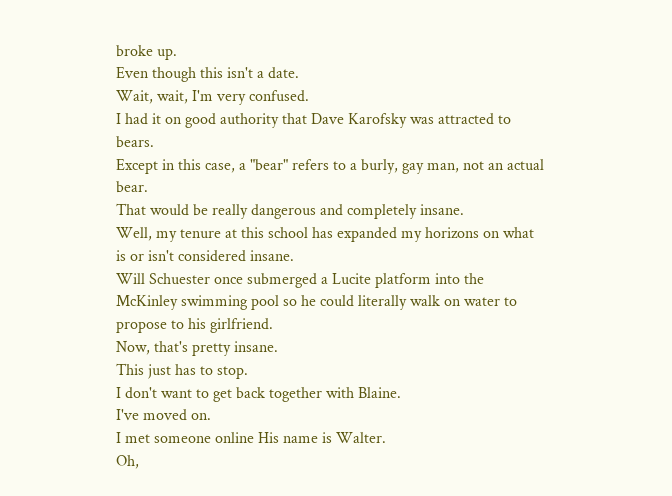broke up.
Even though this isn't a date.
Wait, wait, I'm very confused.
I had it on good authority that Dave Karofsky was attracted to bears.
Except in this case, a "bear" refers to a burly, gay man, not an actual bear.
That would be really dangerous and completely insane.
Well, my tenure at this school has expanded my horizons on what is or isn't considered insane.
Will Schuester once submerged a Lucite platform into the McKinley swimming pool so he could literally walk on water to propose to his girlfriend.
Now, that's pretty insane.
This just has to stop.
I don't want to get back together with Blaine.
I've moved on.
I met someone online His name is Walter.
Oh,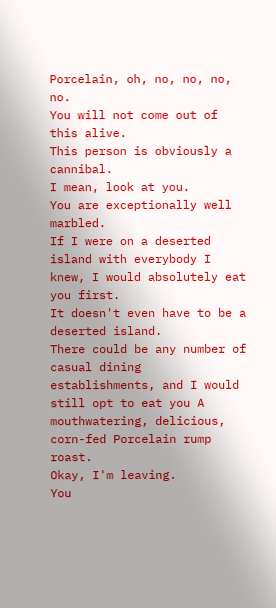Porcelain, oh, no, no, no, no.
You will not come out of this alive.
This person is obviously a cannibal.
I mean, look at you.
You are exceptionally well marbled.
If I were on a deserted island with everybody I knew, I would absolutely eat you first.
It doesn't even have to be a deserted island.
There could be any number of casual dining establishments, and I would still opt to eat you A mouthwatering, delicious, corn-fed Porcelain rump roast.
Okay, I'm leaving.
You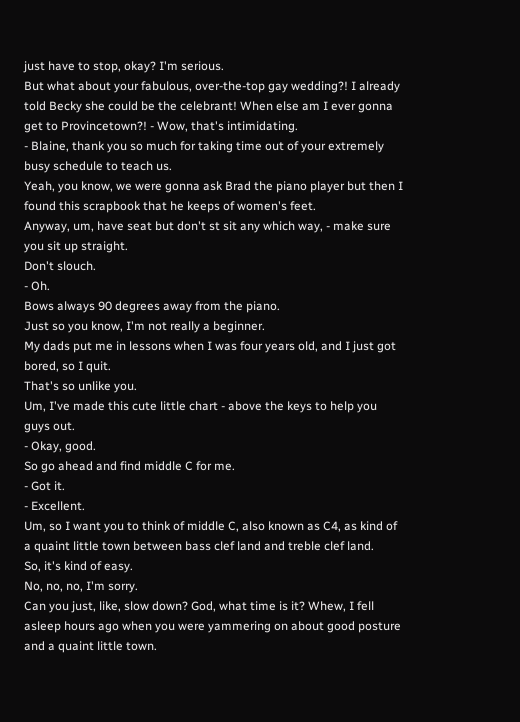just have to stop, okay? I'm serious.
But what about your fabulous, over-the-top gay wedding?! I already told Becky she could be the celebrant! When else am I ever gonna get to Provincetown?! - Wow, that's intimidating.
- Blaine, thank you so much for taking time out of your extremely busy schedule to teach us.
Yeah, you know, we were gonna ask Brad the piano player but then I found this scrapbook that he keeps of women's feet.
Anyway, um, have seat but don't st sit any which way, - make sure you sit up straight.
Don't slouch.
- Oh.
Bows always 90 degrees away from the piano.
Just so you know, I'm not really a beginner.
My dads put me in lessons when I was four years old, and I just got bored, so I quit.
That's so unlike you.
Um, I've made this cute little chart - above the keys to help you guys out.
- Okay, good.
So go ahead and find middle C for me.
- Got it.
- Excellent.
Um, so I want you to think of middle C, also known as C4, as kind of a quaint little town between bass clef land and treble clef land.
So, it's kind of easy.
No, no, no, I'm sorry.
Can you just, like, slow down? God, what time is it? Whew, I fell asleep hours ago when you were yammering on about good posture and a quaint little town.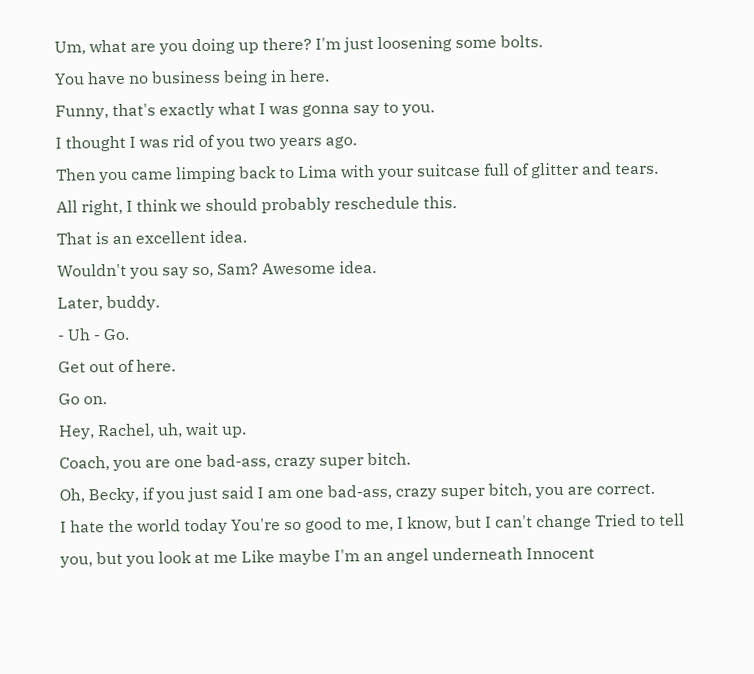Um, what are you doing up there? I'm just loosening some bolts.
You have no business being in here.
Funny, that's exactly what I was gonna say to you.
I thought I was rid of you two years ago.
Then you came limping back to Lima with your suitcase full of glitter and tears.
All right, I think we should probably reschedule this.
That is an excellent idea.
Wouldn't you say so, Sam? Awesome idea.
Later, buddy.
- Uh - Go.
Get out of here.
Go on.
Hey, Rachel, uh, wait up.
Coach, you are one bad-ass, crazy super bitch.
Oh, Becky, if you just said I am one bad-ass, crazy super bitch, you are correct.
I hate the world today You're so good to me, I know, but I can't change Tried to tell you, but you look at me Like maybe I'm an angel underneath Innocent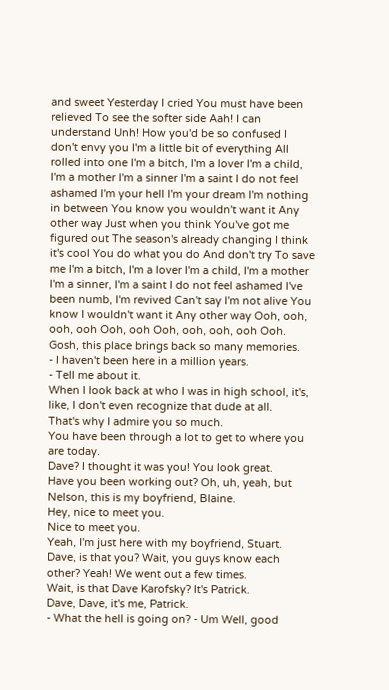and sweet Yesterday I cried You must have been relieved To see the softer side Aah! I can understand Unh! How you'd be so confused I don't envy you I'm a little bit of everything All rolled into one I'm a bitch, I'm a lover I'm a child, I'm a mother I'm a sinner I'm a saint I do not feel ashamed I'm your hell I'm your dream I'm nothing in between You know you wouldn't want it Any other way Just when you think You've got me figured out The season's already changing I think it's cool You do what you do And don't try To save me I'm a bitch, I'm a lover I'm a child, I'm a mother I'm a sinner, I'm a saint I do not feel ashamed I've been numb, I'm revived Can't say I'm not alive You know I wouldn't want it Any other way Ooh, ooh, ooh, ooh Ooh, ooh Ooh, ooh, ooh, ooh Ooh.
Gosh, this place brings back so many memories.
- I haven't been here in a million years.
- Tell me about it.
When I look back at who I was in high school, it's, like, I don't even recognize that dude at all.
That's why I admire you so much.
You have been through a lot to get to where you are today.
Dave? I thought it was you! You look great.
Have you been working out? Oh, uh, yeah, but Nelson, this is my boyfriend, Blaine.
Hey, nice to meet you.
Nice to meet you.
Yeah, I'm just here with my boyfriend, Stuart.
Dave, is that you? Wait, you guys know each other? Yeah! We went out a few times.
Wait, is that Dave Karofsky? It's Patrick.
Dave, Dave, it's me, Patrick.
- What the hell is going on? - Um Well, good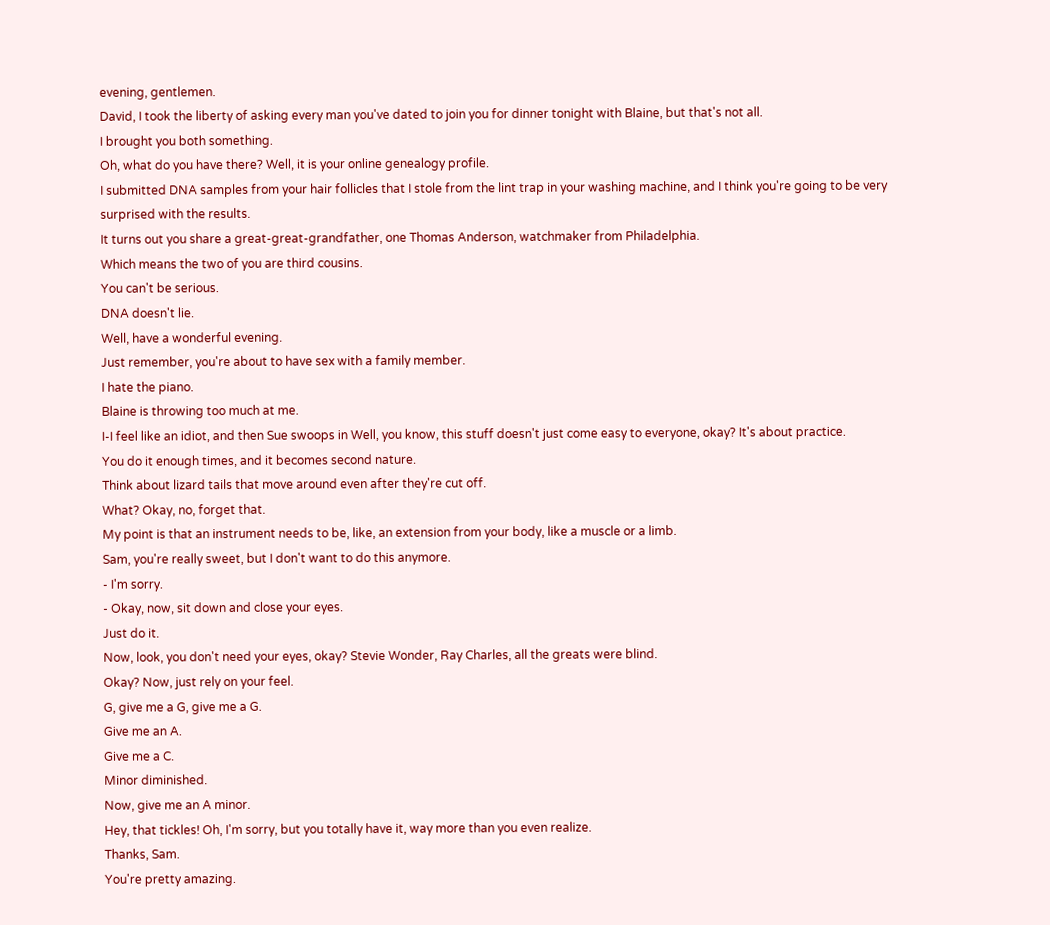evening, gentlemen.
David, I took the liberty of asking every man you've dated to join you for dinner tonight with Blaine, but that's not all.
I brought you both something.
Oh, what do you have there? Well, it is your online genealogy profile.
I submitted DNA samples from your hair follicles that I stole from the lint trap in your washing machine, and I think you're going to be very surprised with the results.
It turns out you share a great-great-grandfather, one Thomas Anderson, watchmaker from Philadelphia.
Which means the two of you are third cousins.
You can't be serious.
DNA doesn't lie.
Well, have a wonderful evening.
Just remember, you're about to have sex with a family member.
I hate the piano.
Blaine is throwing too much at me.
I-I feel like an idiot, and then Sue swoops in Well, you know, this stuff doesn't just come easy to everyone, okay? It's about practice.
You do it enough times, and it becomes second nature.
Think about lizard tails that move around even after they're cut off.
What? Okay, no, forget that.
My point is that an instrument needs to be, like, an extension from your body, like a muscle or a limb.
Sam, you're really sweet, but I don't want to do this anymore.
- I'm sorry.
- Okay, now, sit down and close your eyes.
Just do it.
Now, look, you don't need your eyes, okay? Stevie Wonder, Ray Charles, all the greats were blind.
Okay? Now, just rely on your feel.
G, give me a G, give me a G.
Give me an A.
Give me a C.
Minor diminished.
Now, give me an A minor.
Hey, that tickles! Oh, I'm sorry, but you totally have it, way more than you even realize.
Thanks, Sam.
You're pretty amazing.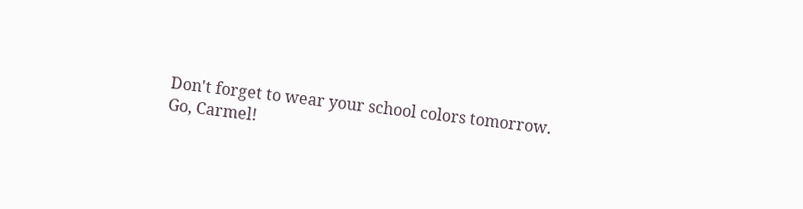Don't forget to wear your school colors tomorrow.
Go, Carmel!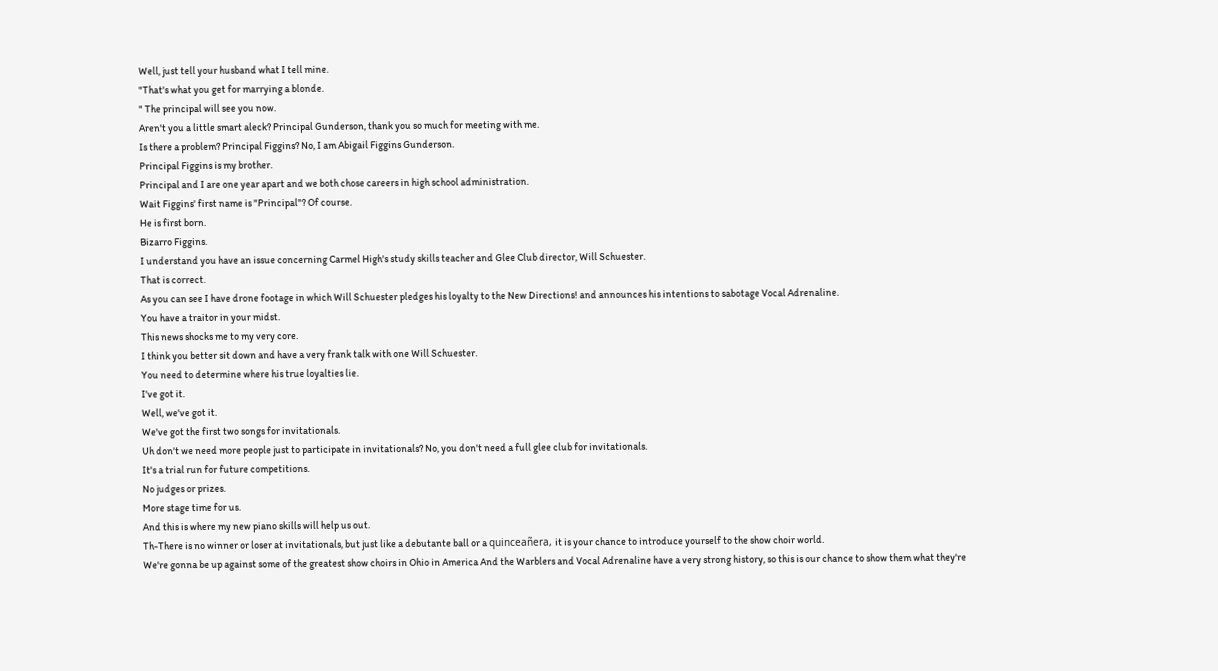Well, just tell your husband what I tell mine.
"That's what you get for marrying a blonde.
" The principal will see you now.
Aren't you a little smart aleck? Principal Gunderson, thank you so much for meeting with me.
Is there a problem? Principal Figgins? No, I am Abigail Figgins Gunderson.
Principal Figgins is my brother.
Principal and I are one year apart and we both chose careers in high school administration.
Wait Figgins' first name is "Principal"? Of course.
He is first born.
Bizarro Figgins.
I understand you have an issue concerning Carmel High's study skills teacher and Glee Club director, Will Schuester.
That is correct.
As you can see I have drone footage in which Will Schuester pledges his loyalty to the New Directions! and announces his intentions to sabotage Vocal Adrenaline.
You have a traitor in your midst.
This news shocks me to my very core.
I think you better sit down and have a very frank talk with one Will Schuester.
You need to determine where his true loyalties lie.
I've got it.
Well, we've got it.
We've got the first two songs for invitationals.
Uh don't we need more people just to participate in invitationals? No, you don't need a full glee club for invitationals.
It's a trial run for future competitions.
No judges or prizes.
More stage time for us.
And this is where my new piano skills will help us out.
Th-There is no winner or loser at invitationals, but just like a debutante ball or a quinceañera, it is your chance to introduce yourself to the show choir world.
We're gonna be up against some of the greatest show choirs in Ohio in America And the Warblers and Vocal Adrenaline have a very strong history, so this is our chance to show them what they're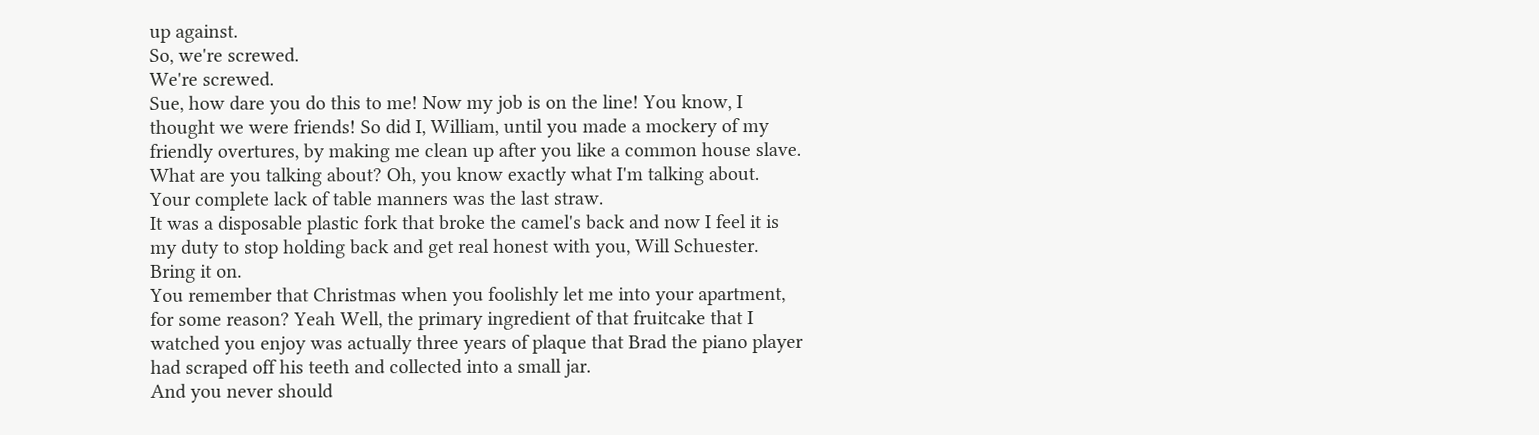up against.
So, we're screwed.
We're screwed.
Sue, how dare you do this to me! Now my job is on the line! You know, I thought we were friends! So did I, William, until you made a mockery of my friendly overtures, by making me clean up after you like a common house slave.
What are you talking about? Oh, you know exactly what I'm talking about.
Your complete lack of table manners was the last straw.
It was a disposable plastic fork that broke the camel's back and now I feel it is my duty to stop holding back and get real honest with you, Will Schuester.
Bring it on.
You remember that Christmas when you foolishly let me into your apartment, for some reason? Yeah Well, the primary ingredient of that fruitcake that I watched you enjoy was actually three years of plaque that Brad the piano player had scraped off his teeth and collected into a small jar.
And you never should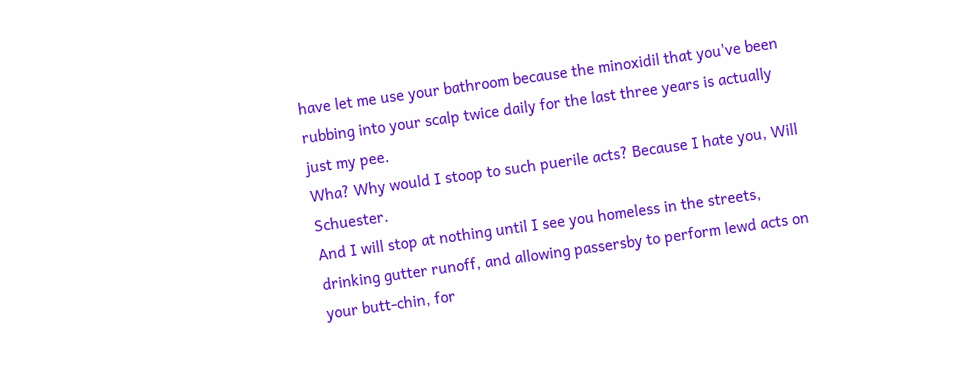have let me use your bathroom because the minoxidil that you've been rubbing into your scalp twice daily for the last three years is actually just my pee.
Wha? Why would I stoop to such puerile acts? Because I hate you, Will Schuester.
And I will stop at nothing until I see you homeless in the streets, drinking gutter runoff, and allowing passersby to perform lewd acts on your butt-chin, for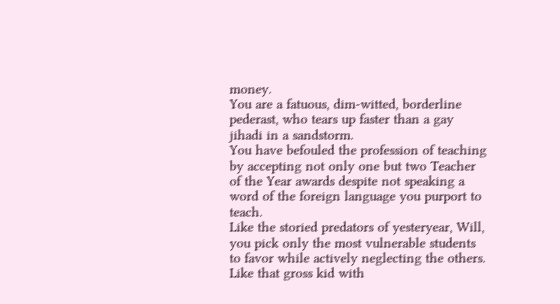money.
You are a fatuous, dim-witted, borderline pederast, who tears up faster than a gay jihadi in a sandstorm.
You have befouled the profession of teaching by accepting not only one but two Teacher of the Year awards despite not speaking a word of the foreign language you purport to teach.
Like the storied predators of yesteryear, Will, you pick only the most vulnerable students to favor while actively neglecting the others.
Like that gross kid with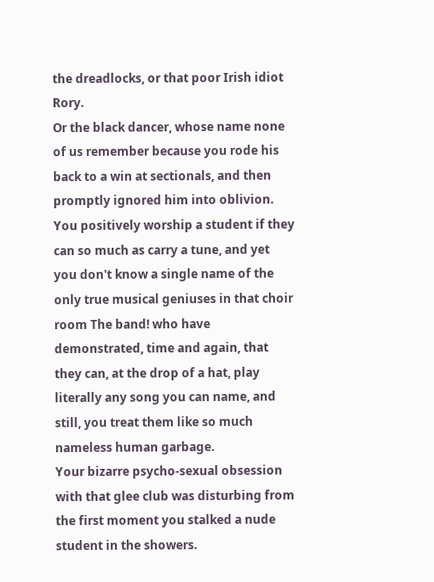the dreadlocks, or that poor Irish idiot Rory.
Or the black dancer, whose name none of us remember because you rode his back to a win at sectionals, and then promptly ignored him into oblivion.
You positively worship a student if they can so much as carry a tune, and yet you don't know a single name of the only true musical geniuses in that choir room The band! who have demonstrated, time and again, that they can, at the drop of a hat, play literally any song you can name, and still, you treat them like so much nameless human garbage.
Your bizarre psycho-sexual obsession with that glee club was disturbing from the first moment you stalked a nude student in the showers.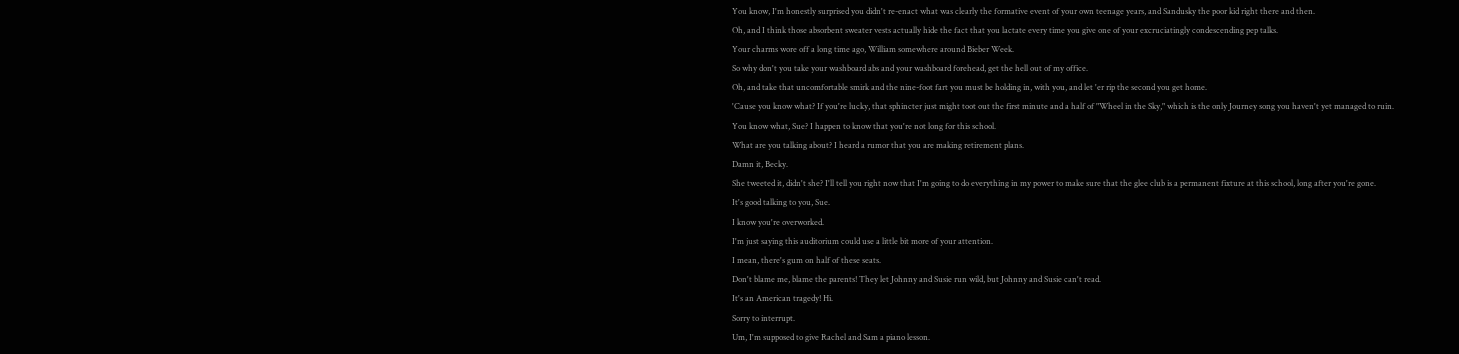You know, I'm honestly surprised you didn't re-enact what was clearly the formative event of your own teenage years, and Sandusky the poor kid right there and then.
Oh, and I think those absorbent sweater vests actually hide the fact that you lactate every time you give one of your excruciatingly condescending pep talks.
Your charms wore off a long time ago, William somewhere around Bieber Week.
So why don't you take your washboard abs and your washboard forehead, get the hell out of my office.
Oh, and take that uncomfortable smirk and the nine-foot fart you must be holding in, with you, and let 'er rip the second you get home.
'Cause you know what? If you're lucky, that sphincter just might toot out the first minute and a half of "Wheel in the Sky," which is the only Journey song you haven't yet managed to ruin.
You know what, Sue? I happen to know that you're not long for this school.
What are you talking about? I heard a rumor that you are making retirement plans.
Damn it, Becky.
She tweeted it, didn't she? I'll tell you right now that I'm going to do everything in my power to make sure that the glee club is a permanent fixture at this school, long after you're gone.
It's good talking to you, Sue.
I know you're overworked.
I'm just saying this auditorium could use a little bit more of your attention.
I mean, there's gum on half of these seats.
Don't blame me, blame the parents! They let Johnny and Susie run wild, but Johnny and Susie can't read.
It's an American tragedy! Hi.
Sorry to interrupt.
Um, I'm supposed to give Rachel and Sam a piano lesson.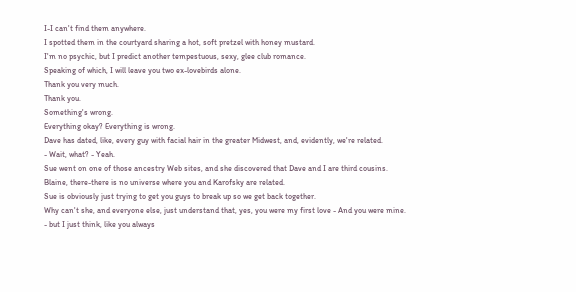I-I can't find them anywhere.
I spotted them in the courtyard sharing a hot, soft pretzel with honey mustard.
I'm no psychic, but I predict another tempestuous, sexy, glee club romance.
Speaking of which, I will leave you two ex-lovebirds alone.
Thank you very much.
Thank you.
Something's wrong.
Everything okay? Everything is wrong.
Dave has dated, like, every guy with facial hair in the greater Midwest, and, evidently, we're related.
- Wait, what? - Yeah.
Sue went on one of those ancestry Web sites, and she discovered that Dave and I are third cousins.
Blaine, there-there is no universe where you and Karofsky are related.
Sue is obviously just trying to get you guys to break up so we get back together.
Why can't she, and everyone else, just understand that, yes, you were my first love - And you were mine.
- but I just think, like you always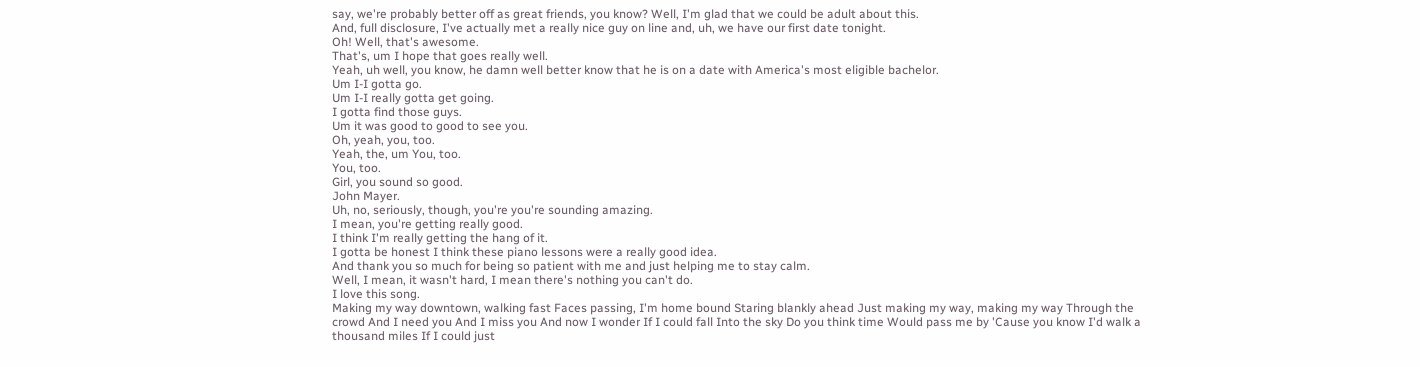say, we're probably better off as great friends, you know? Well, I'm glad that we could be adult about this.
And, full disclosure, I've actually met a really nice guy on line and, uh, we have our first date tonight.
Oh! Well, that's awesome.
That's, um I hope that goes really well.
Yeah, uh well, you know, he damn well better know that he is on a date with America's most eligible bachelor.
Um I-I gotta go.
Um I-I really gotta get going.
I gotta find those guys.
Um it was good to good to see you.
Oh, yeah, you, too.
Yeah, the, um You, too.
You, too.
Girl, you sound so good.
John Mayer.
Uh, no, seriously, though, you're you're sounding amazing.
I mean, you're getting really good.
I think I'm really getting the hang of it.
I gotta be honest I think these piano lessons were a really good idea.
And thank you so much for being so patient with me and just helping me to stay calm.
Well, I mean, it wasn't hard, I mean there's nothing you can't do.
I love this song.
Making my way downtown, walking fast Faces passing, I'm home bound Staring blankly ahead Just making my way, making my way Through the crowd And I need you And I miss you And now I wonder If I could fall Into the sky Do you think time Would pass me by 'Cause you know I'd walk a thousand miles If I could just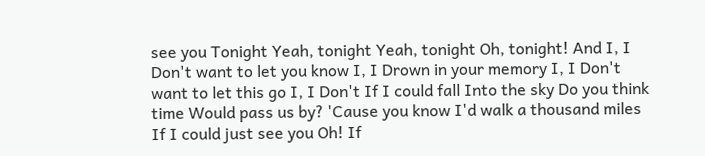see you Tonight Yeah, tonight Yeah, tonight Oh, tonight! And I, I Don't want to let you know I, I Drown in your memory I, I Don't want to let this go I, I Don't If I could fall Into the sky Do you think time Would pass us by? 'Cause you know I'd walk a thousand miles If I could just see you Oh! If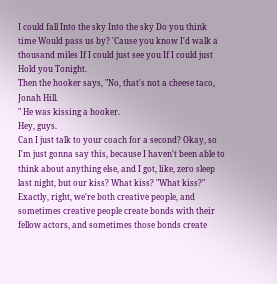I could fall Into the sky Into the sky Do you think time Would pass us by? 'Cause you know I'd walk a thousand miles If I could just see you If I could just Hold you Tonight.
Then the hooker says, "No, that's not a cheese taco, Jonah Hill.
" He was kissing a hooker.
Hey, guys.
Can I just talk to your coach for a second? Okay, so I'm just gonna say this, because I haven't been able to think about anything else, and I got, like, zero sleep last night, but our kiss? What kiss? "What kiss?" Exactly, right, we're both creative people, and sometimes creative people create bonds with their fellow actors, and sometimes those bonds create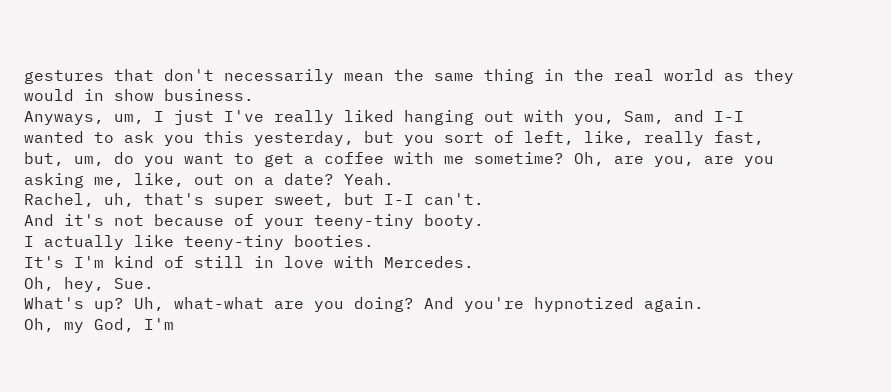gestures that don't necessarily mean the same thing in the real world as they would in show business.
Anyways, um, I just I've really liked hanging out with you, Sam, and I-I wanted to ask you this yesterday, but you sort of left, like, really fast, but, um, do you want to get a coffee with me sometime? Oh, are you, are you asking me, like, out on a date? Yeah.
Rachel, uh, that's super sweet, but I-I can't.
And it's not because of your teeny-tiny booty.
I actually like teeny-tiny booties.
It's I'm kind of still in love with Mercedes.
Oh, hey, Sue.
What's up? Uh, what-what are you doing? And you're hypnotized again.
Oh, my God, I'm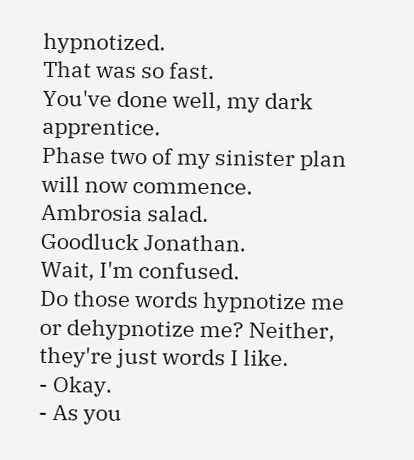hypnotized.
That was so fast.
You've done well, my dark apprentice.
Phase two of my sinister plan will now commence.
Ambrosia salad.
Goodluck Jonathan.
Wait, I'm confused.
Do those words hypnotize me or dehypnotize me? Neither, they're just words I like.
- Okay.
- As you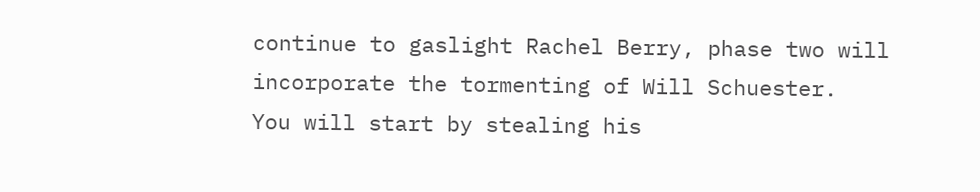continue to gaslight Rachel Berry, phase two will incorporate the tormenting of Will Schuester.
You will start by stealing his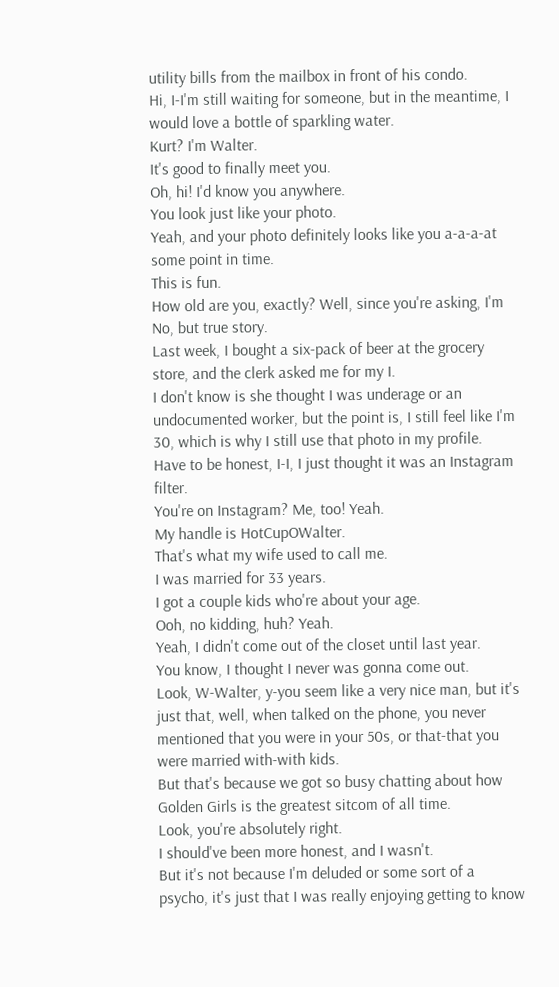utility bills from the mailbox in front of his condo.
Hi, I-I'm still waiting for someone, but in the meantime, I would love a bottle of sparkling water.
Kurt? I'm Walter.
It's good to finally meet you.
Oh, hi! I'd know you anywhere.
You look just like your photo.
Yeah, and your photo definitely looks like you a-a-a-at some point in time.
This is fun.
How old are you, exactly? Well, since you're asking, I'm No, but true story.
Last week, I bought a six-pack of beer at the grocery store, and the clerk asked me for my I.
I don't know is she thought I was underage or an undocumented worker, but the point is, I still feel like I'm 30, which is why I still use that photo in my profile.
Have to be honest, I-I, I just thought it was an Instagram filter.
You're on Instagram? Me, too! Yeah.
My handle is HotCupOWalter.
That's what my wife used to call me.
I was married for 33 years.
I got a couple kids who're about your age.
Ooh, no kidding, huh? Yeah.
Yeah, I didn't come out of the closet until last year.
You know, I thought I never was gonna come out.
Look, W-Walter, y-you seem like a very nice man, but it's just that, well, when talked on the phone, you never mentioned that you were in your 50s, or that-that you were married with-with kids.
But that's because we got so busy chatting about how Golden Girls is the greatest sitcom of all time.
Look, you're absolutely right.
I should've been more honest, and I wasn't.
But it's not because I'm deluded or some sort of a psycho, it's just that I was really enjoying getting to know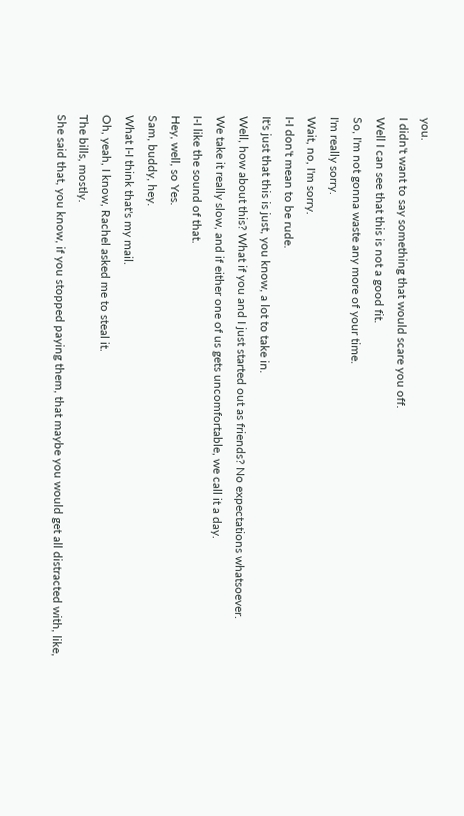you.
I didn't want to say something that would scare you off.
Well I can see that this is not a good fit.
So, I'm not gonna waste any more of your time.
I'm really sorry.
Wait, no, I'm sorry.
I-I don't mean to be rude.
It's just that this is just, you know, a lot to take in.
Well, how about this? What if you and I just started out as friends? No expectations whatsoever.
We take it really slow, and if either one of us gets uncomfortable, we call it a day.
I-I like the sound of that.
Hey, well, so Yes.
Sam, buddy, hey.
What I-I think that's my mail.
Oh, yeah, I know, Rachel asked me to steal it.
The bills, mostly.
She said that, you know, if you stopped paying them, that maybe you would get all distracted with, like,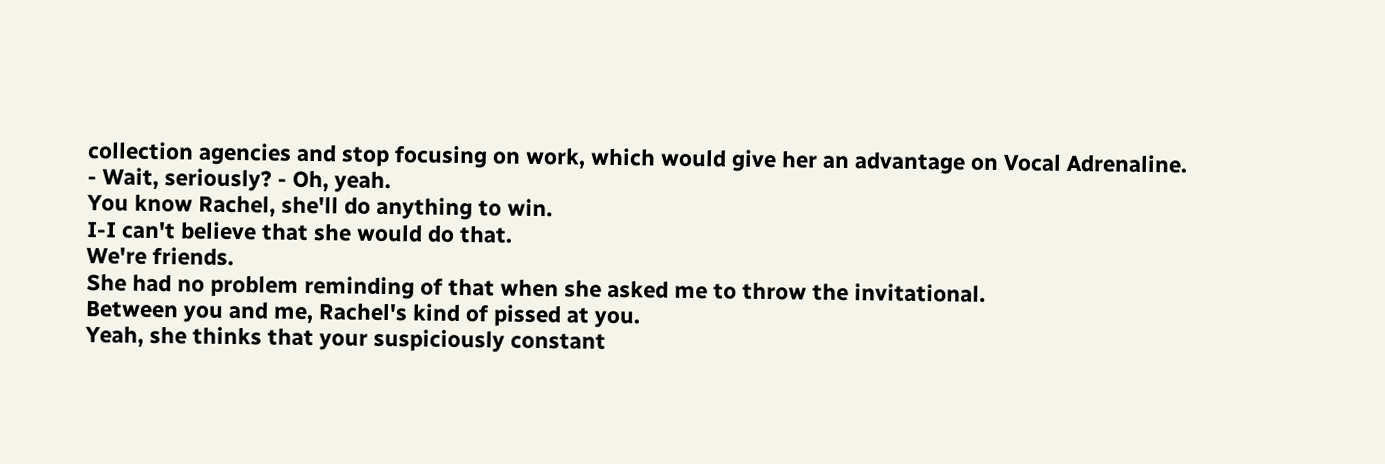collection agencies and stop focusing on work, which would give her an advantage on Vocal Adrenaline.
- Wait, seriously? - Oh, yeah.
You know Rachel, she'll do anything to win.
I-I can't believe that she would do that.
We're friends.
She had no problem reminding of that when she asked me to throw the invitational.
Between you and me, Rachel's kind of pissed at you.
Yeah, she thinks that your suspiciously constant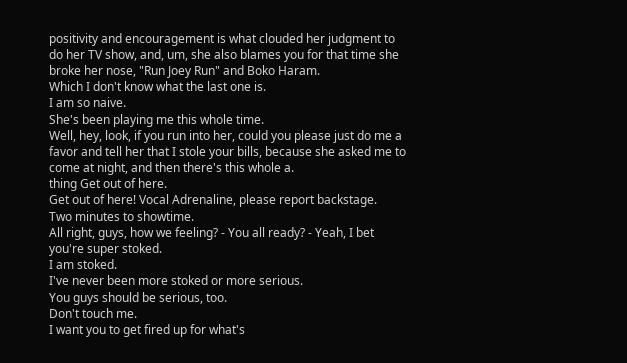positivity and encouragement is what clouded her judgment to do her TV show, and, um, she also blames you for that time she broke her nose, "Run Joey Run" and Boko Haram.
Which I don't know what the last one is.
I am so naive.
She's been playing me this whole time.
Well, hey, look, if you run into her, could you please just do me a favor and tell her that I stole your bills, because she asked me to come at night, and then there's this whole a.
thing Get out of here.
Get out of here! Vocal Adrenaline, please report backstage.
Two minutes to showtime.
All right, guys, how we feeling? - You all ready? - Yeah, I bet you're super stoked.
I am stoked.
I've never been more stoked or more serious.
You guys should be serious, too.
Don't touch me.
I want you to get fired up for what's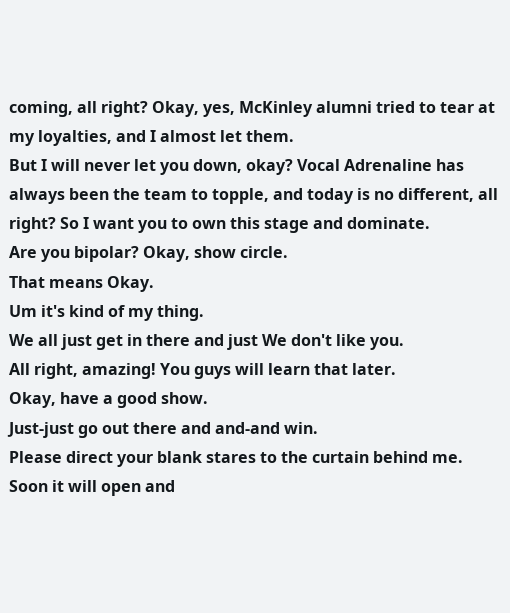coming, all right? Okay, yes, McKinley alumni tried to tear at my loyalties, and I almost let them.
But I will never let you down, okay? Vocal Adrenaline has always been the team to topple, and today is no different, all right? So I want you to own this stage and dominate.
Are you bipolar? Okay, show circle.
That means Okay.
Um it's kind of my thing.
We all just get in there and just We don't like you.
All right, amazing! You guys will learn that later.
Okay, have a good show.
Just-just go out there and and-and win.
Please direct your blank stares to the curtain behind me.
Soon it will open and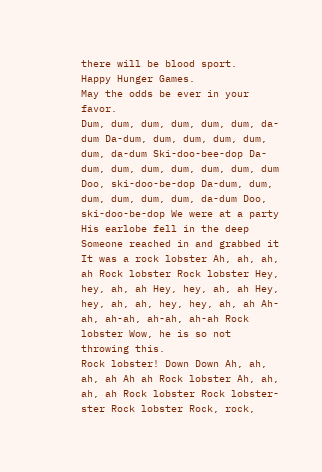there will be blood sport.
Happy Hunger Games.
May the odds be ever in your favor.
Dum, dum, dum, dum, dum, dum, da-dum Da-dum, dum, dum, dum, dum, dum, da-dum Ski-doo-bee-dop Da-dum, dum, dum, dum, dum, dum, dum Doo, ski-doo-be-dop Da-dum, dum, dum, dum, dum, dum, da-dum Doo, ski-doo-be-dop We were at a party His earlobe fell in the deep Someone reached in and grabbed it It was a rock lobster Ah, ah, ah, ah Rock lobster Rock lobster Hey, hey, ah, ah Hey, hey, ah, ah Hey, hey, ah, ah, hey, hey, ah, ah Ah-ah, ah-ah, ah-ah, ah-ah Rock lobster Wow, he is so not throwing this.
Rock lobster! Down Down Ah, ah, ah, ah Ah ah Rock lobster Ah, ah, ah, ah Rock lobster Rock lobster-ster Rock lobster Rock, rock,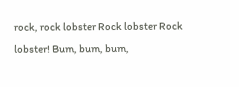rock, rock lobster Rock lobster Rock lobster! Bum, bum, bum,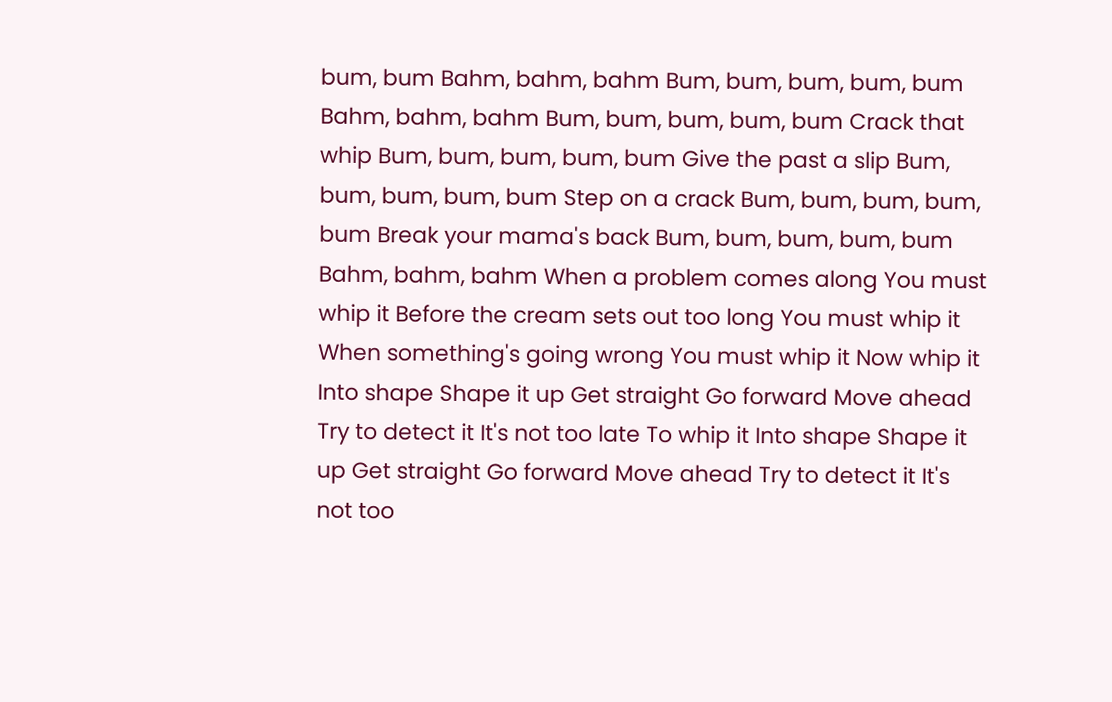bum, bum Bahm, bahm, bahm Bum, bum, bum, bum, bum Bahm, bahm, bahm Bum, bum, bum, bum, bum Crack that whip Bum, bum, bum, bum, bum Give the past a slip Bum, bum, bum, bum, bum Step on a crack Bum, bum, bum, bum, bum Break your mama's back Bum, bum, bum, bum, bum Bahm, bahm, bahm When a problem comes along You must whip it Before the cream sets out too long You must whip it When something's going wrong You must whip it Now whip it Into shape Shape it up Get straight Go forward Move ahead Try to detect it It's not too late To whip it Into shape Shape it up Get straight Go forward Move ahead Try to detect it It's not too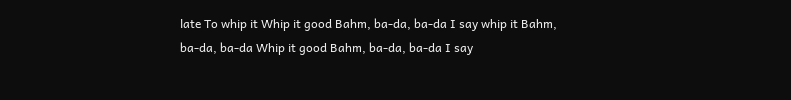late To whip it Whip it good Bahm, ba-da, ba-da I say whip it Bahm, ba-da, ba-da Whip it good Bahm, ba-da, ba-da I say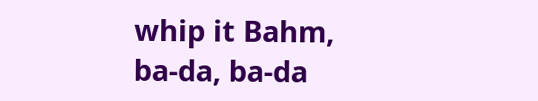whip it Bahm, ba-da, ba-da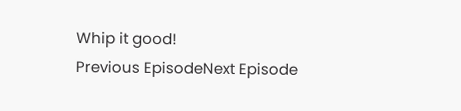Whip it good!
Previous EpisodeNext Episode